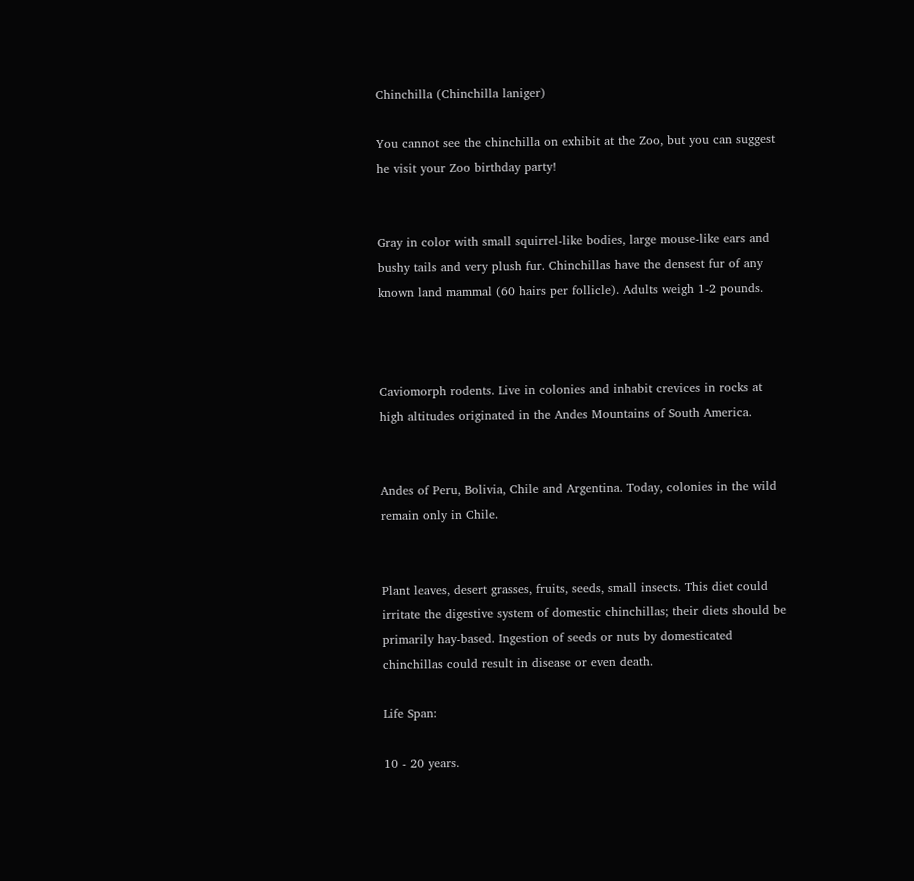Chinchilla (Chinchilla laniger)

You cannot see the chinchilla on exhibit at the Zoo, but you can suggest he visit your Zoo birthday party!


Gray in color with small squirrel-like bodies, large mouse-like ears and bushy tails and very plush fur. Chinchillas have the densest fur of any known land mammal (60 hairs per follicle). Adults weigh 1-2 pounds.



Caviomorph rodents. Live in colonies and inhabit crevices in rocks at high altitudes originated in the Andes Mountains of South America.


Andes of Peru, Bolivia, Chile and Argentina. Today, colonies in the wild remain only in Chile.


Plant leaves, desert grasses, fruits, seeds, small insects. This diet could irritate the digestive system of domestic chinchillas; their diets should be primarily hay-based. Ingestion of seeds or nuts by domesticated chinchillas could result in disease or even death.

Life Span:

10 - 20 years.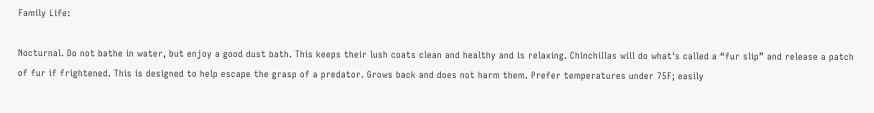Family Life:

Nocturnal. Do not bathe in water, but enjoy a good dust bath. This keeps their lush coats clean and healthy and is relaxing. Chinchillas will do what's called a “fur slip” and release a patch of fur if frightened. This is designed to help escape the grasp of a predator. Grows back and does not harm them. Prefer temperatures under 75F; easily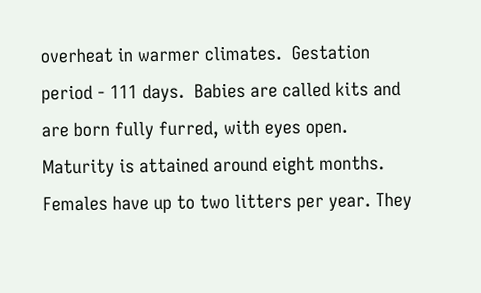overheat in warmer climates.  Gestation period - 111 days.  Babies are called kits and are born fully furred, with eyes open. Maturity is attained around eight months. Females have up to two litters per year. They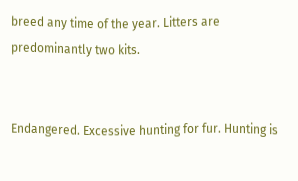breed any time of the year. Litters are predominantly two kits.


Endangered. Excessive hunting for fur. Hunting is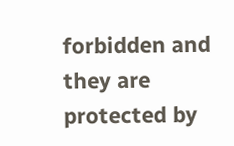forbidden and they are protected by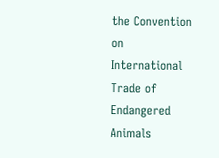the Convention on International Trade of Endangered Animals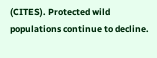(CITES). Protected wild populations continue to decline.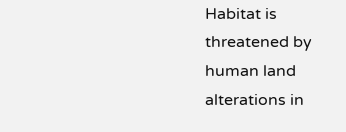Habitat is threatened by human land alterations in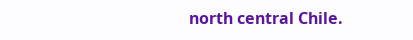north central Chile.